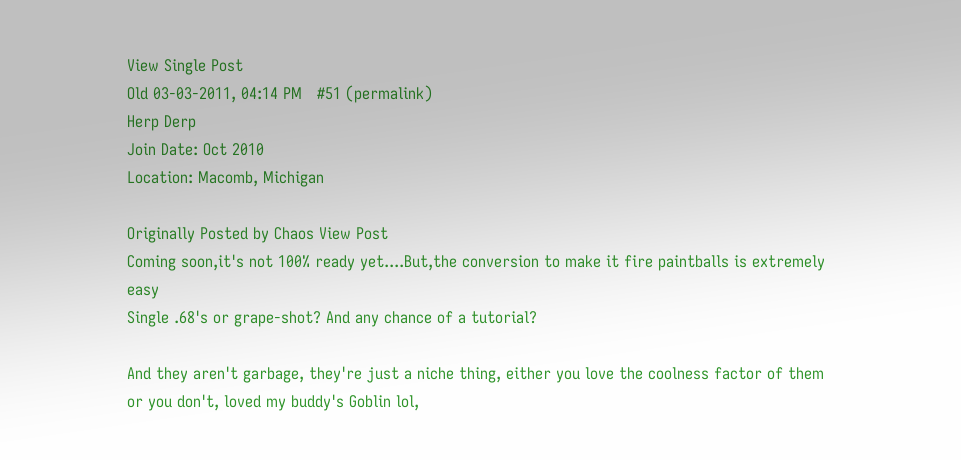View Single Post
Old 03-03-2011, 04:14 PM   #51 (permalink)
Herp Derp
Join Date: Oct 2010
Location: Macomb, Michigan

Originally Posted by Chaos View Post
Coming soon,it's not 100% ready yet....But,the conversion to make it fire paintballs is extremely easy
Single .68's or grape-shot? And any chance of a tutorial?

And they aren't garbage, they're just a niche thing, either you love the coolness factor of them or you don't, loved my buddy's Goblin lol,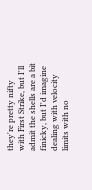they're pretty nifty with First Strike, but I'll admit the shells are a bit finicky, but I'd imagine dealing with velocity limits with no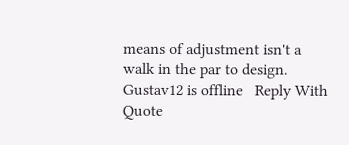means of adjustment isn't a walk in the par to design.
Gustav12 is offline   Reply With Quote